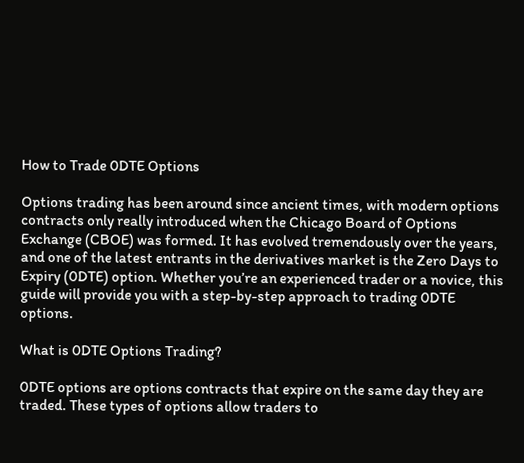How to Trade 0DTE Options

Options trading has been around since ancient times, with modern options contracts only really introduced when the Chicago Board of Options Exchange (CBOE) was formed. It has evolved tremendously over the years, and one of the latest entrants in the derivatives market is the Zero Days to Expiry (0DTE) option. Whether you’re an experienced trader or a novice, this guide will provide you with a step-by-step approach to trading 0DTE options.

What is 0DTE Options Trading?

0DTE options are options contracts that expire on the same day they are traded. These types of options allow traders to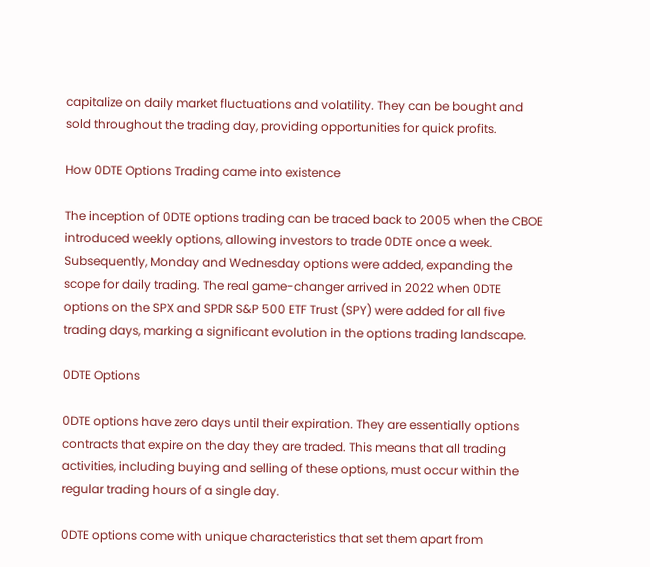capitalize on daily market fluctuations and volatility. They can be bought and sold throughout the trading day, providing opportunities for quick profits.

How 0DTE Options Trading came into existence

The inception of 0DTE options trading can be traced back to 2005 when the CBOE introduced weekly options, allowing investors to trade 0DTE once a week. Subsequently, Monday and Wednesday options were added, expanding the scope for daily trading. The real game-changer arrived in 2022 when 0DTE options on the SPX and SPDR S&P 500 ETF Trust (SPY) were added for all five trading days, marking a significant evolution in the options trading landscape.

0DTE Options

0DTE options have zero days until their expiration. They are essentially options contracts that expire on the day they are traded. This means that all trading activities, including buying and selling of these options, must occur within the regular trading hours of a single day.

0DTE options come with unique characteristics that set them apart from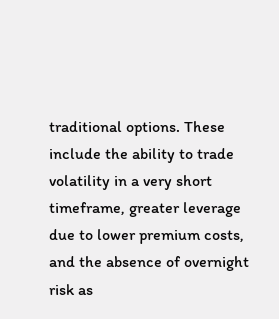traditional options. These include the ability to trade volatility in a very short timeframe, greater leverage due to lower premium costs, and the absence of overnight risk as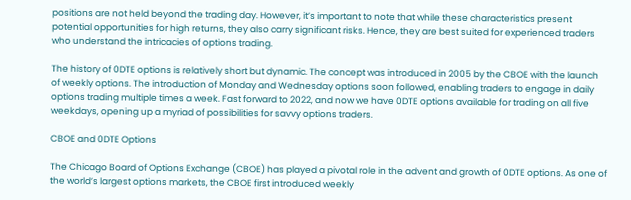positions are not held beyond the trading day. However, it’s important to note that while these characteristics present potential opportunities for high returns, they also carry significant risks. Hence, they are best suited for experienced traders who understand the intricacies of options trading.

The history of 0DTE options is relatively short but dynamic. The concept was introduced in 2005 by the CBOE with the launch of weekly options. The introduction of Monday and Wednesday options soon followed, enabling traders to engage in daily options trading multiple times a week. Fast forward to 2022, and now we have 0DTE options available for trading on all five weekdays, opening up a myriad of possibilities for savvy options traders.

CBOE and 0DTE Options

The Chicago Board of Options Exchange (CBOE) has played a pivotal role in the advent and growth of 0DTE options. As one of the world’s largest options markets, the CBOE first introduced weekly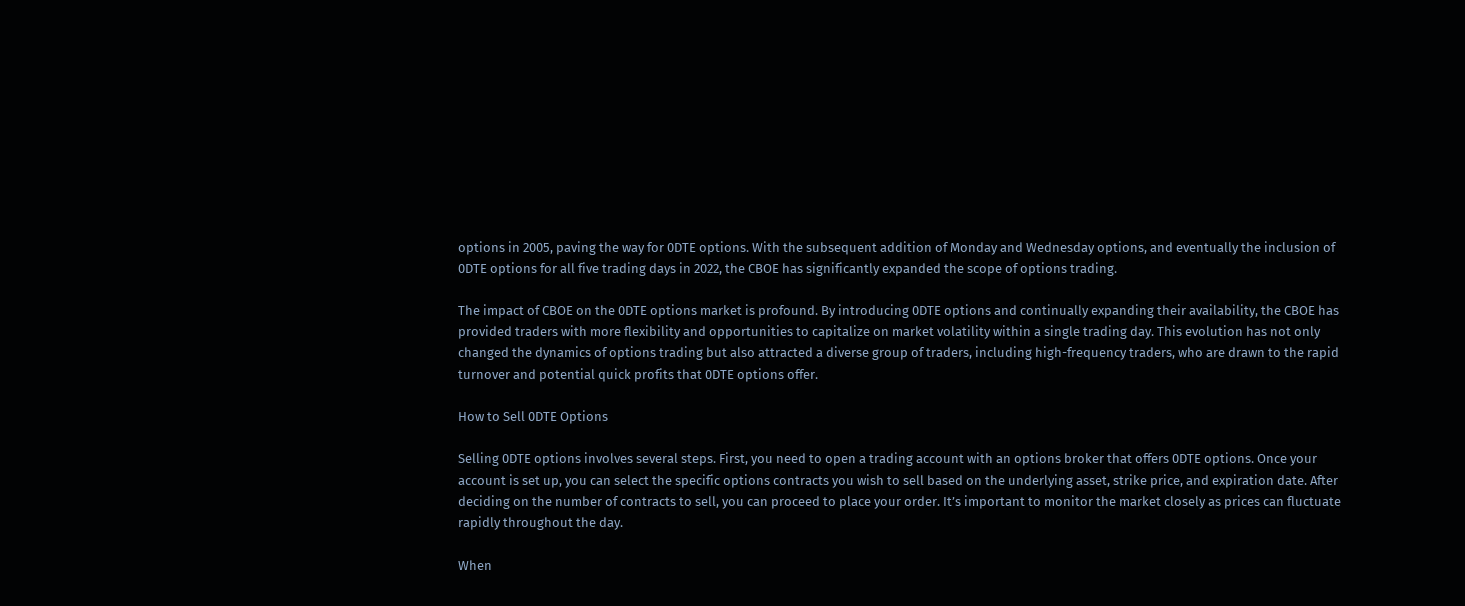options in 2005, paving the way for 0DTE options. With the subsequent addition of Monday and Wednesday options, and eventually the inclusion of 0DTE options for all five trading days in 2022, the CBOE has significantly expanded the scope of options trading.

The impact of CBOE on the 0DTE options market is profound. By introducing 0DTE options and continually expanding their availability, the CBOE has provided traders with more flexibility and opportunities to capitalize on market volatility within a single trading day. This evolution has not only changed the dynamics of options trading but also attracted a diverse group of traders, including high-frequency traders, who are drawn to the rapid turnover and potential quick profits that 0DTE options offer.

How to Sell 0DTE Options

Selling 0DTE options involves several steps. First, you need to open a trading account with an options broker that offers 0DTE options. Once your account is set up, you can select the specific options contracts you wish to sell based on the underlying asset, strike price, and expiration date. After deciding on the number of contracts to sell, you can proceed to place your order. It’s important to monitor the market closely as prices can fluctuate rapidly throughout the day.

When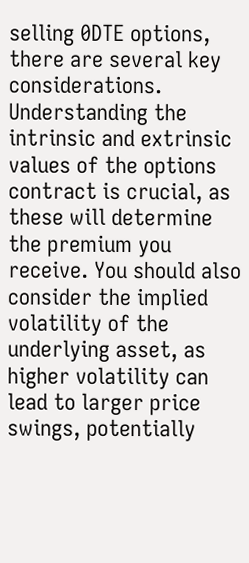selling 0DTE options, there are several key considerations. Understanding the intrinsic and extrinsic values of the options contract is crucial, as these will determine the premium you receive. You should also consider the implied volatility of the underlying asset, as higher volatility can lead to larger price swings, potentially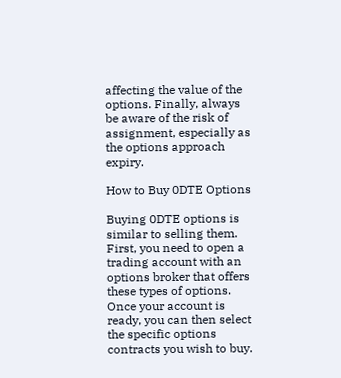affecting the value of the options. Finally, always be aware of the risk of assignment, especially as the options approach expiry.

How to Buy 0DTE Options

Buying 0DTE options is similar to selling them. First, you need to open a trading account with an options broker that offers these types of options. Once your account is ready, you can then select the specific options contracts you wish to buy.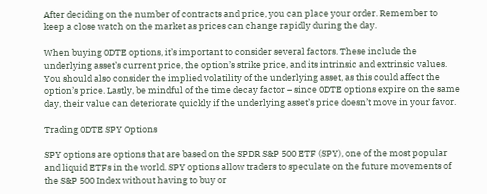After deciding on the number of contracts and price, you can place your order. Remember to keep a close watch on the market as prices can change rapidly during the day.

When buying 0DTE options, it’s important to consider several factors. These include the underlying asset’s current price, the option’s strike price, and its intrinsic and extrinsic values. You should also consider the implied volatility of the underlying asset, as this could affect the option’s price. Lastly, be mindful of the time decay factor – since 0DTE options expire on the same day, their value can deteriorate quickly if the underlying asset’s price doesn’t move in your favor.

Trading 0DTE SPY Options

SPY options are options that are based on the SPDR S&P 500 ETF (SPY), one of the most popular and liquid ETFs in the world. SPY options allow traders to speculate on the future movements of the S&P 500 Index without having to buy or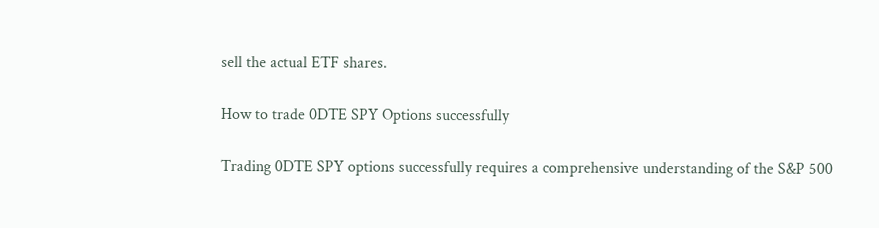sell the actual ETF shares.

How to trade 0DTE SPY Options successfully

Trading 0DTE SPY options successfully requires a comprehensive understanding of the S&P 500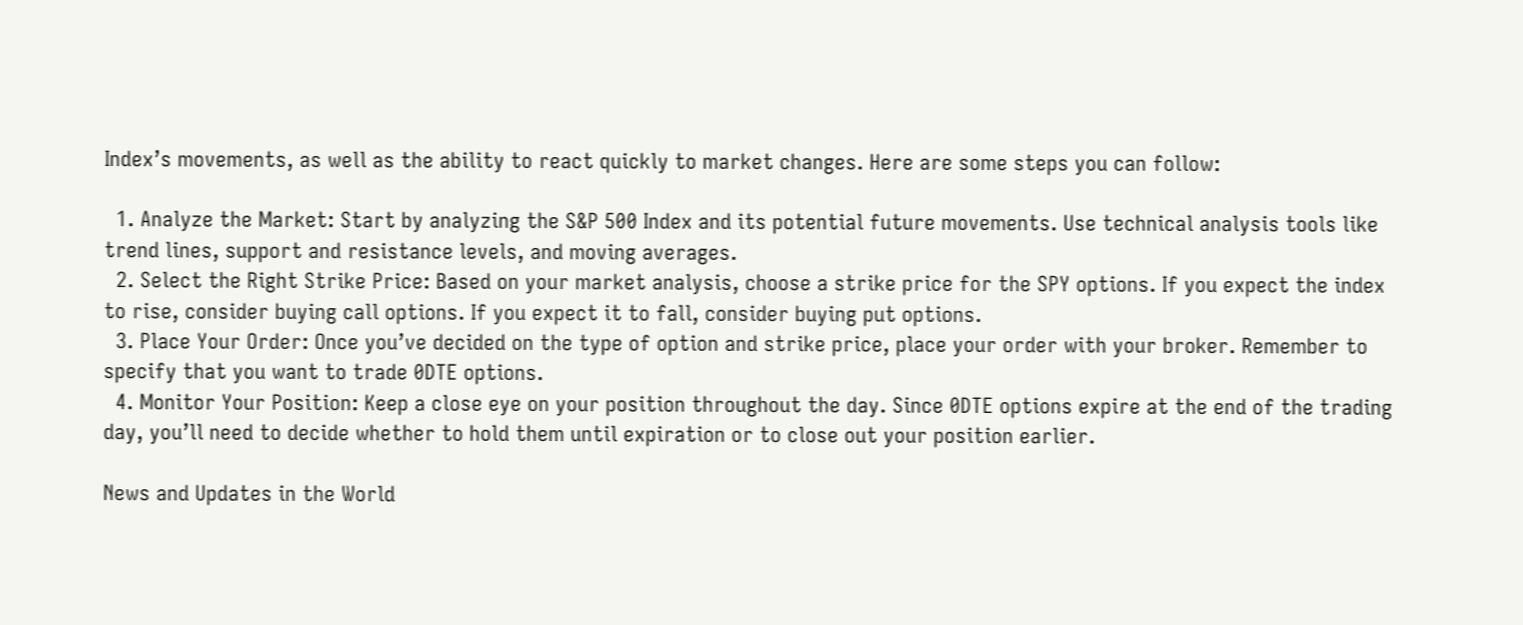Index’s movements, as well as the ability to react quickly to market changes. Here are some steps you can follow:

  1. Analyze the Market: Start by analyzing the S&P 500 Index and its potential future movements. Use technical analysis tools like trend lines, support and resistance levels, and moving averages.
  2. Select the Right Strike Price: Based on your market analysis, choose a strike price for the SPY options. If you expect the index to rise, consider buying call options. If you expect it to fall, consider buying put options.
  3. Place Your Order: Once you’ve decided on the type of option and strike price, place your order with your broker. Remember to specify that you want to trade 0DTE options.
  4. Monitor Your Position: Keep a close eye on your position throughout the day. Since 0DTE options expire at the end of the trading day, you’ll need to decide whether to hold them until expiration or to close out your position earlier.

News and Updates in the World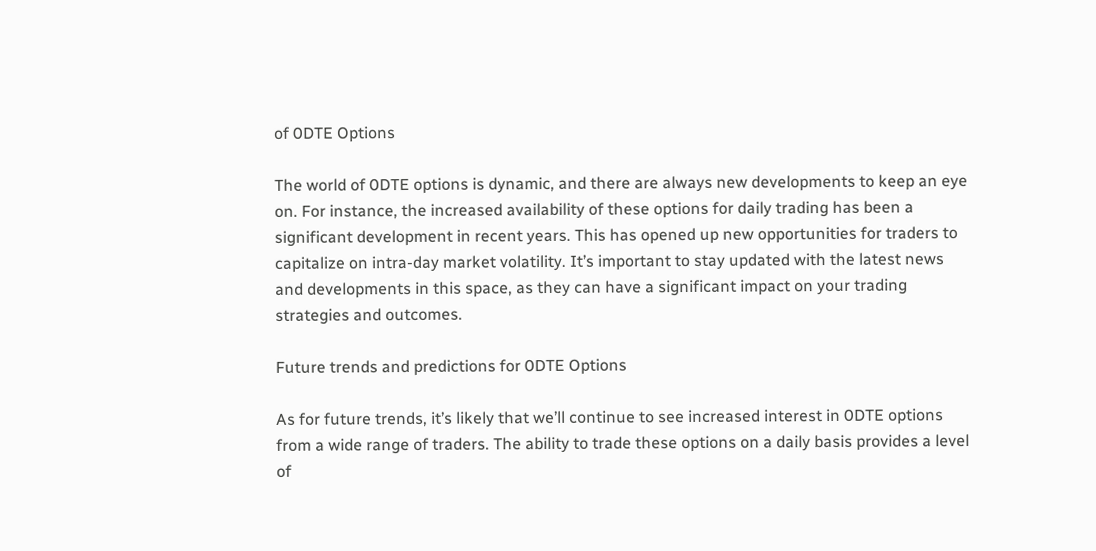of 0DTE Options

The world of 0DTE options is dynamic, and there are always new developments to keep an eye on. For instance, the increased availability of these options for daily trading has been a significant development in recent years. This has opened up new opportunities for traders to capitalize on intra-day market volatility. It’s important to stay updated with the latest news and developments in this space, as they can have a significant impact on your trading strategies and outcomes.

Future trends and predictions for 0DTE Options

As for future trends, it’s likely that we’ll continue to see increased interest in 0DTE options from a wide range of traders. The ability to trade these options on a daily basis provides a level of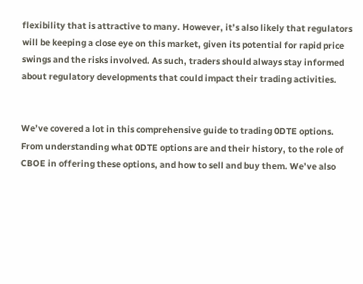flexibility that is attractive to many. However, it’s also likely that regulators will be keeping a close eye on this market, given its potential for rapid price swings and the risks involved. As such, traders should always stay informed about regulatory developments that could impact their trading activities.


We’ve covered a lot in this comprehensive guide to trading 0DTE options. From understanding what 0DTE options are and their history, to the role of CBOE in offering these options, and how to sell and buy them. We’ve also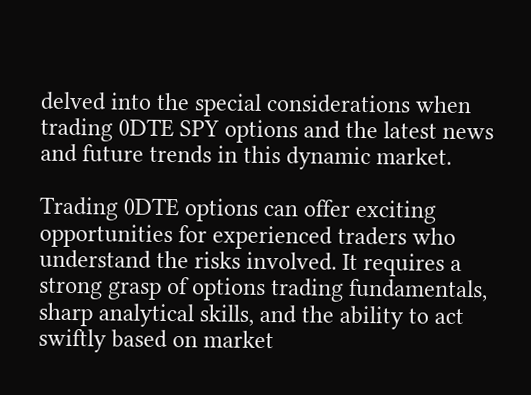delved into the special considerations when trading 0DTE SPY options and the latest news and future trends in this dynamic market.

Trading 0DTE options can offer exciting opportunities for experienced traders who understand the risks involved. It requires a strong grasp of options trading fundamentals, sharp analytical skills, and the ability to act swiftly based on market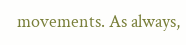movements. As always,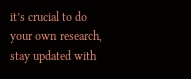it’s crucial to do your own research, stay updated with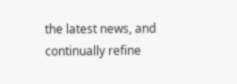the latest news, and continually refine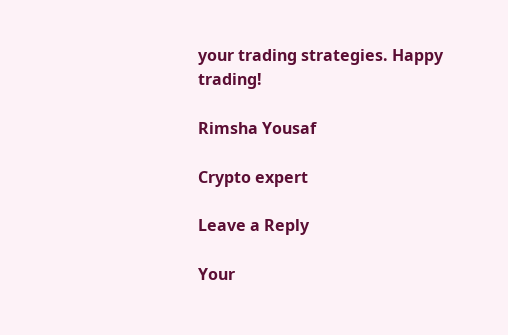your trading strategies. Happy trading!

Rimsha Yousaf

Crypto expert

Leave a Reply

Your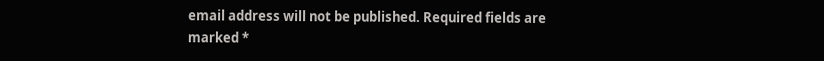email address will not be published. Required fields are marked *